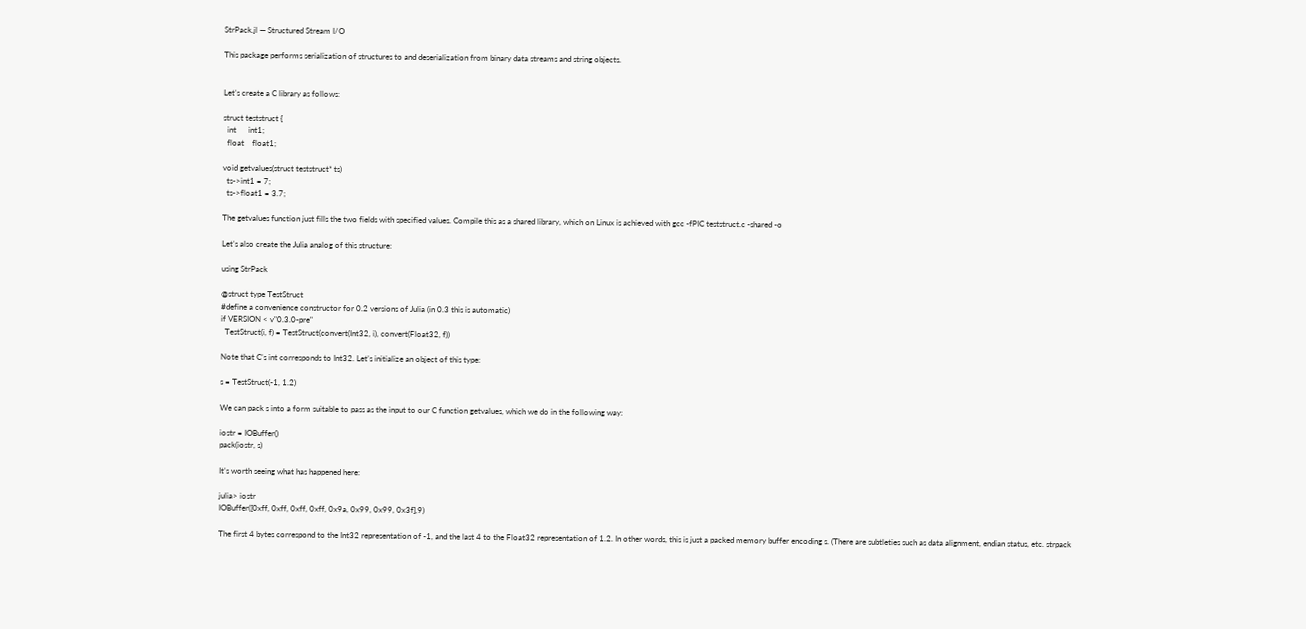StrPack.jl — Structured Stream I/O

This package performs serialization of structures to and deserialization from binary data streams and string objects.


Let’s create a C library as follows:

struct teststruct {
  int      int1;
  float    float1;

void getvalues(struct teststruct* ts)
  ts->int1 = 7;
  ts->float1 = 3.7;

The getvalues function just fills the two fields with specified values. Compile this as a shared library, which on Linux is achieved with gcc -fPIC teststruct.c -shared -o

Let’s also create the Julia analog of this structure:

using StrPack

@struct type TestStruct
#define a convenience constructor for 0.2 versions of Julia (in 0.3 this is automatic)
if VERSION < v"0.3.0-pre"
  TestStruct(i, f) = TestStruct(convert(Int32, i), convert(Float32, f))

Note that C’s int corresponds to Int32. Let’s initialize an object of this type:

s = TestStruct(-1, 1.2)

We can pack s into a form suitable to pass as the input to our C function getvalues, which we do in the following way:

iostr = IOBuffer()
pack(iostr, s)

It’s worth seeing what has happened here:

julia> iostr
IOBuffer([0xff, 0xff, 0xff, 0xff, 0x9a, 0x99, 0x99, 0x3f],9)

The first 4 bytes correspond to the Int32 representation of -1, and the last 4 to the Float32 representation of 1.2. In other words, this is just a packed memory buffer encoding s. (There are subtleties such as data alignment, endian status, etc. strpack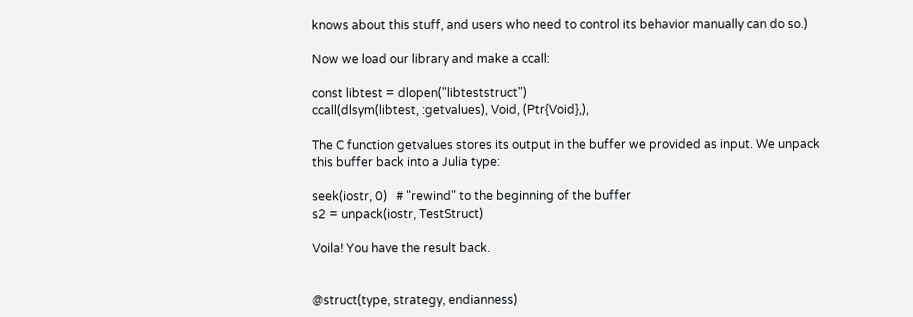knows about this stuff, and users who need to control its behavior manually can do so.)

Now we load our library and make a ccall:

const libtest = dlopen("libteststruct")
ccall(dlsym(libtest, :getvalues), Void, (Ptr{Void},),

The C function getvalues stores its output in the buffer we provided as input. We unpack this buffer back into a Julia type:

seek(iostr, 0)   # "rewind" to the beginning of the buffer
s2 = unpack(iostr, TestStruct)

Voila! You have the result back.


@struct(type, strategy, endianness)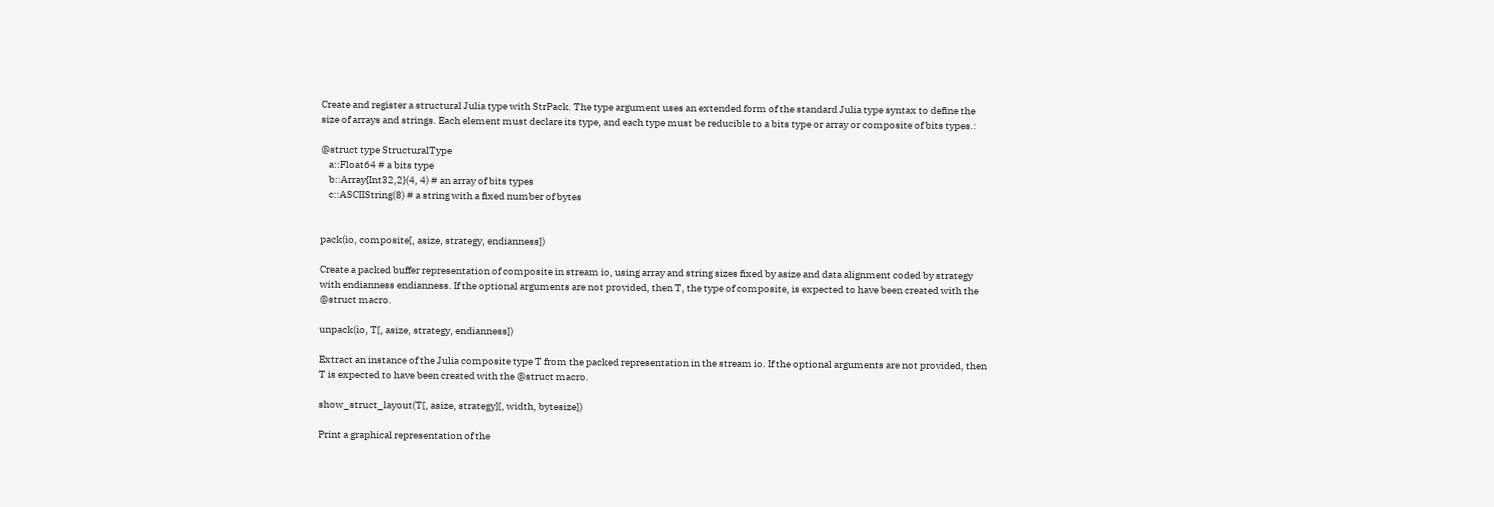Create and register a structural Julia type with StrPack. The type argument uses an extended form of the standard Julia type syntax to define the size of arrays and strings. Each element must declare its type, and each type must be reducible to a bits type or array or composite of bits types.:

@struct type StructuralType
    a::Float64 # a bits type
    b::Array{Int32,2}(4, 4) # an array of bits types
    c::ASCIIString(8) # a string with a fixed number of bytes


pack(io, composite[, asize, strategy, endianness])

Create a packed buffer representation of composite in stream io, using array and string sizes fixed by asize and data alignment coded by strategy with endianness endianness. If the optional arguments are not provided, then T, the type of composite, is expected to have been created with the @struct macro.

unpack(io, T[, asize, strategy, endianness])

Extract an instance of the Julia composite type T from the packed representation in the stream io. If the optional arguments are not provided, then T is expected to have been created with the @struct macro.

show_struct_layout(T[, asize, strategy][, width, bytesize])

Print a graphical representation of the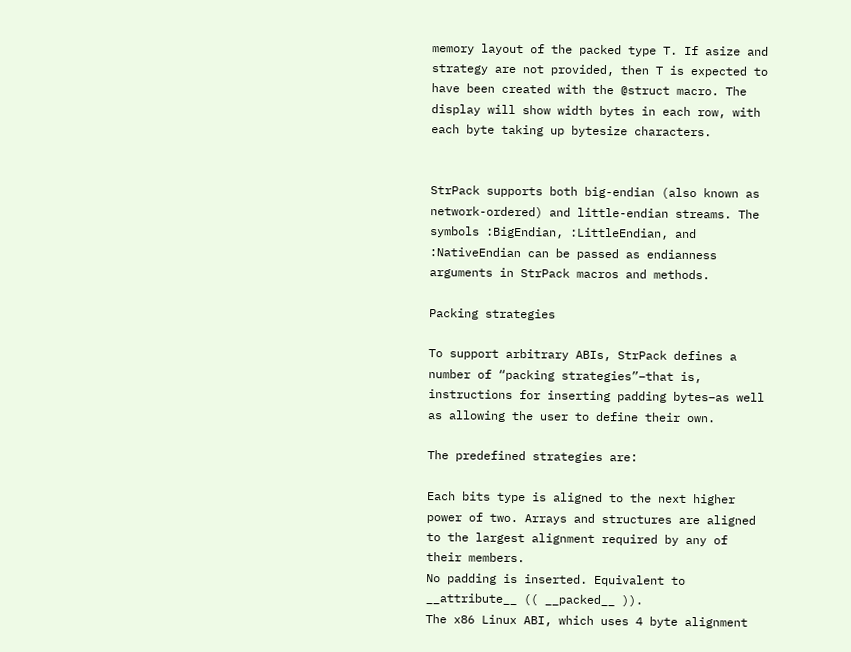memory layout of the packed type T. If asize and strategy are not provided, then T is expected to have been created with the @struct macro. The display will show width bytes in each row, with each byte taking up bytesize characters.


StrPack supports both big-endian (also known as network-ordered) and little-endian streams. The symbols :BigEndian, :LittleEndian, and :NativeEndian can be passed as endianness arguments in StrPack macros and methods.

Packing strategies

To support arbitrary ABIs, StrPack defines a number of “packing strategies”–that is, instructions for inserting padding bytes–as well as allowing the user to define their own.

The predefined strategies are:

Each bits type is aligned to the next higher power of two. Arrays and structures are aligned to the largest alignment required by any of their members.
No padding is inserted. Equivalent to __attribute__ (( __packed__ )).
The x86 Linux ABI, which uses 4 byte alignment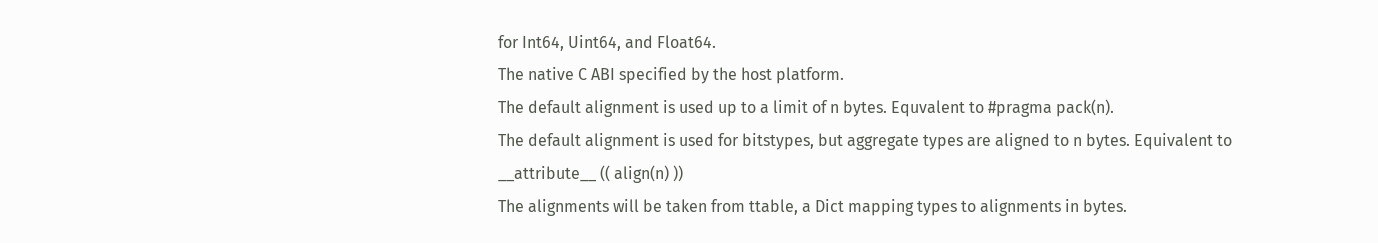for Int64, Uint64, and Float64.
The native C ABI specified by the host platform.
The default alignment is used up to a limit of n bytes. Equvalent to #pragma pack(n).
The default alignment is used for bitstypes, but aggregate types are aligned to n bytes. Equivalent to __attribute__ (( align(n) ))
The alignments will be taken from ttable, a Dict mapping types to alignments in bytes.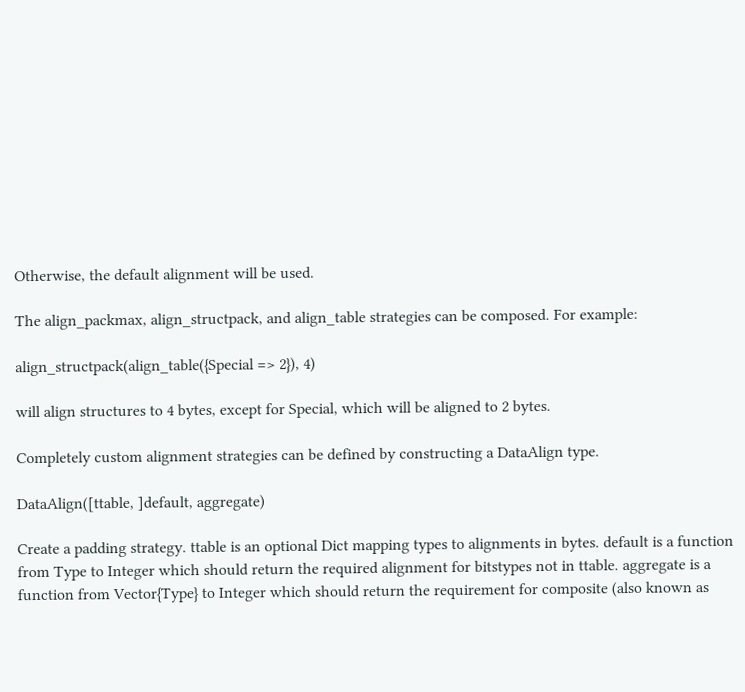Otherwise, the default alignment will be used.

The align_packmax, align_structpack, and align_table strategies can be composed. For example:

align_structpack(align_table({Special => 2}), 4)

will align structures to 4 bytes, except for Special, which will be aligned to 2 bytes.

Completely custom alignment strategies can be defined by constructing a DataAlign type.

DataAlign([ttable, ]default, aggregate)

Create a padding strategy. ttable is an optional Dict mapping types to alignments in bytes. default is a function from Type to Integer which should return the required alignment for bitstypes not in ttable. aggregate is a function from Vector{Type} to Integer which should return the requirement for composite (also known as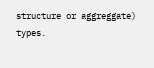structure or aggreggate) types.